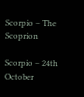Scorpio – The Scoprion

Scorpio – 24th October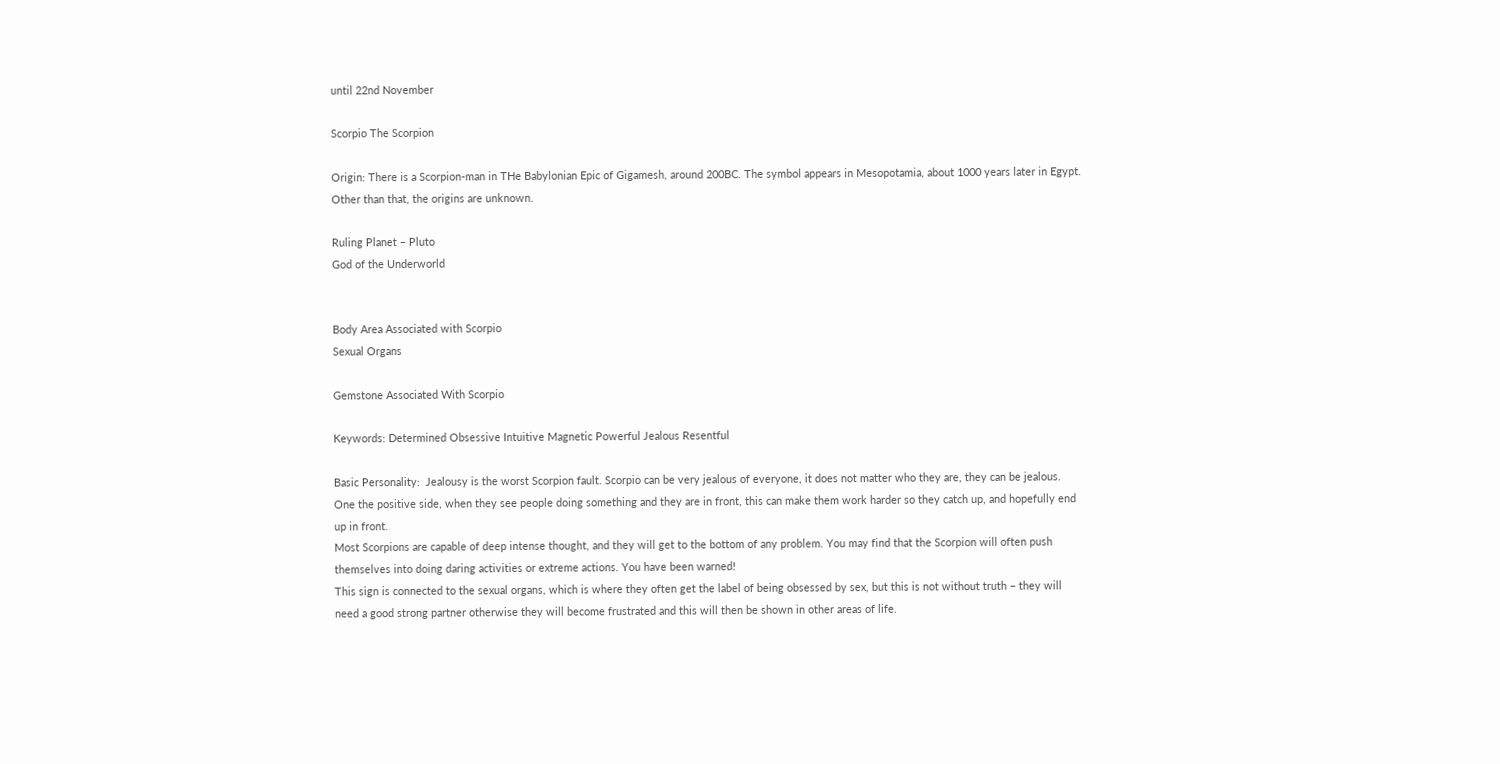until 22nd November

Scorpio The Scorpion

Origin: There is a Scorpion-man in THe Babylonian Epic of Gigamesh, around 200BC. The symbol appears in Mesopotamia, about 1000 years later in Egypt. Other than that, the origins are unknown.

Ruling Planet – Pluto
God of the Underworld


Body Area Associated with Scorpio
Sexual Organs

Gemstone Associated With Scorpio

Keywords: Determined Obsessive Intuitive Magnetic Powerful Jealous Resentful

Basic Personality:  Jealousy is the worst Scorpion fault. Scorpio can be very jealous of everyone, it does not matter who they are, they can be jealous. One the positive side, when they see people doing something and they are in front, this can make them work harder so they catch up, and hopefully end up in front.
Most Scorpions are capable of deep intense thought, and they will get to the bottom of any problem. You may find that the Scorpion will often push themselves into doing daring activities or extreme actions. You have been warned!
This sign is connected to the sexual organs, which is where they often get the label of being obsessed by sex, but this is not without truth – they will need a good strong partner otherwise they will become frustrated and this will then be shown in other areas of life.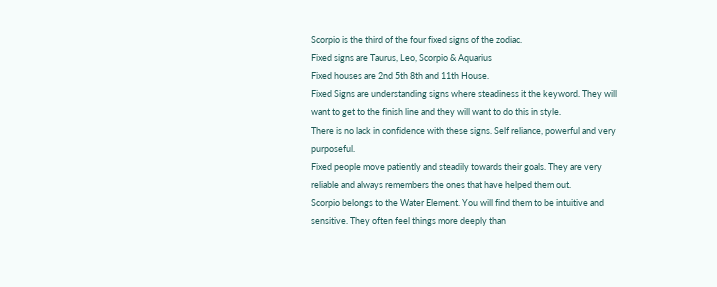Scorpio is the third of the four fixed signs of the zodiac.
Fixed signs are Taurus, Leo, Scorpio & Aquarius
Fixed houses are 2nd 5th 8th and 11th House.
Fixed Signs are understanding signs where steadiness it the keyword. They will want to get to the finish line and they will want to do this in style.
There is no lack in confidence with these signs. Self reliance, powerful and very purposeful.
Fixed people move patiently and steadily towards their goals. They are very reliable and always remembers the ones that have helped them out.
Scorpio belongs to the Water Element. You will find them to be intuitive and sensitive. They often feel things more deeply than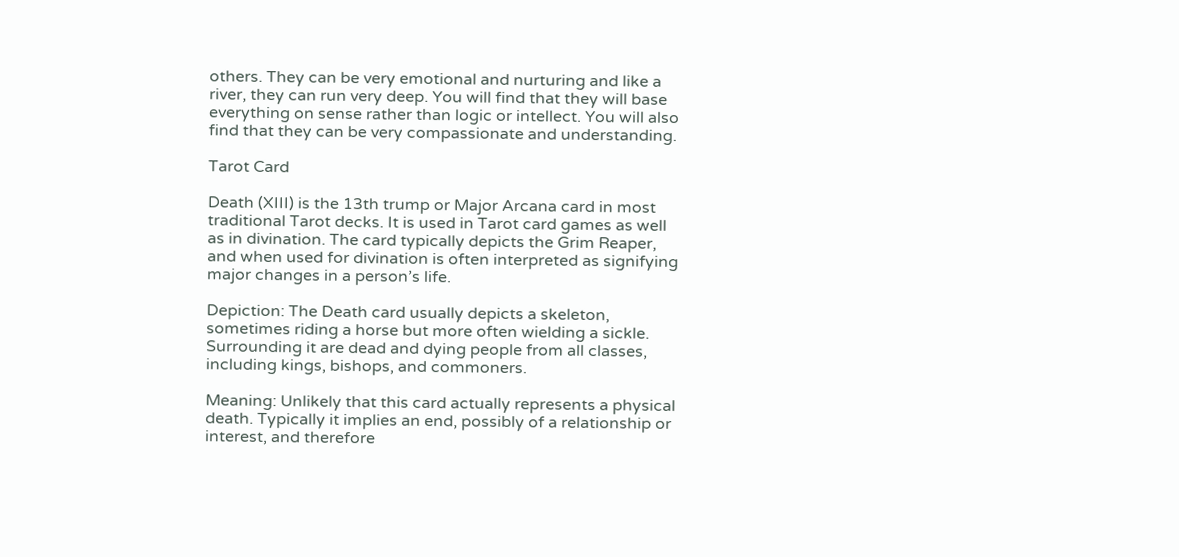others. They can be very emotional and nurturing and like a river, they can run very deep. You will find that they will base everything on sense rather than logic or intellect. You will also find that they can be very compassionate and understanding.

Tarot Card

Death (XIII) is the 13th trump or Major Arcana card in most traditional Tarot decks. It is used in Tarot card games as well as in divination. The card typically depicts the Grim Reaper, and when used for divination is often interpreted as signifying major changes in a person’s life.

Depiction: The Death card usually depicts a skeleton, sometimes riding a horse but more often wielding a sickle. Surrounding it are dead and dying people from all classes, including kings, bishops, and commoners.

Meaning: Unlikely that this card actually represents a physical death. Typically it implies an end, possibly of a relationship or interest, and therefore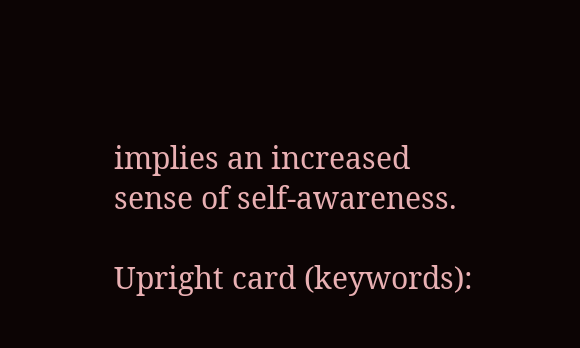implies an increased sense of self-awareness.

Upright card (keywords):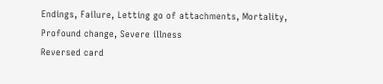Endings, Failure, Letting go of attachments, Mortality, Profound change, Severe illness
Reversed card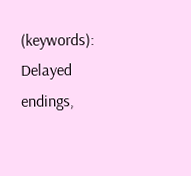(keywords): Delayed endings,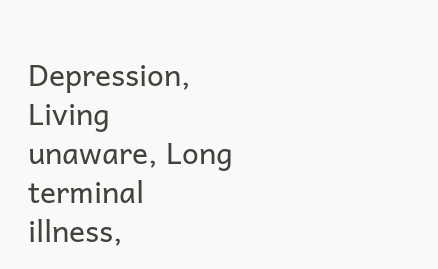Depression, Living unaware, Long terminal illness,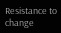Resistance to change